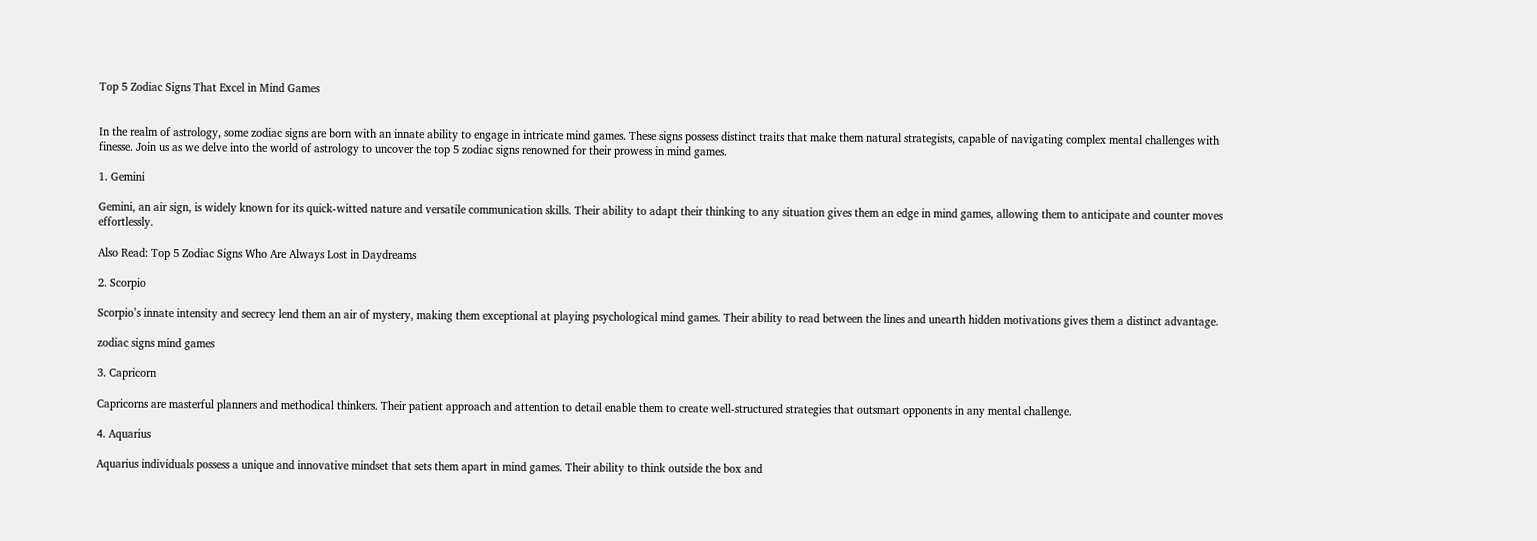Top 5 Zodiac Signs That Excel in Mind Games


In the realm of astrology, some zodiac signs are born with an innate ability to engage in intricate mind games. These signs possess distinct traits that make them natural strategists, capable of navigating complex mental challenges with finesse. Join us as we delve into the world of astrology to uncover the top 5 zodiac signs renowned for their prowess in mind games.

1. Gemini

Gemini, an air sign, is widely known for its quick-witted nature and versatile communication skills. Their ability to adapt their thinking to any situation gives them an edge in mind games, allowing them to anticipate and counter moves effortlessly.

Also Read: Top 5 Zodiac Signs Who Are Always Lost in Daydreams

2. Scorpio

Scorpio’s innate intensity and secrecy lend them an air of mystery, making them exceptional at playing psychological mind games. Their ability to read between the lines and unearth hidden motivations gives them a distinct advantage.

zodiac signs mind games

3. Capricorn

Capricorns are masterful planners and methodical thinkers. Their patient approach and attention to detail enable them to create well-structured strategies that outsmart opponents in any mental challenge.

4. Aquarius

Aquarius individuals possess a unique and innovative mindset that sets them apart in mind games. Their ability to think outside the box and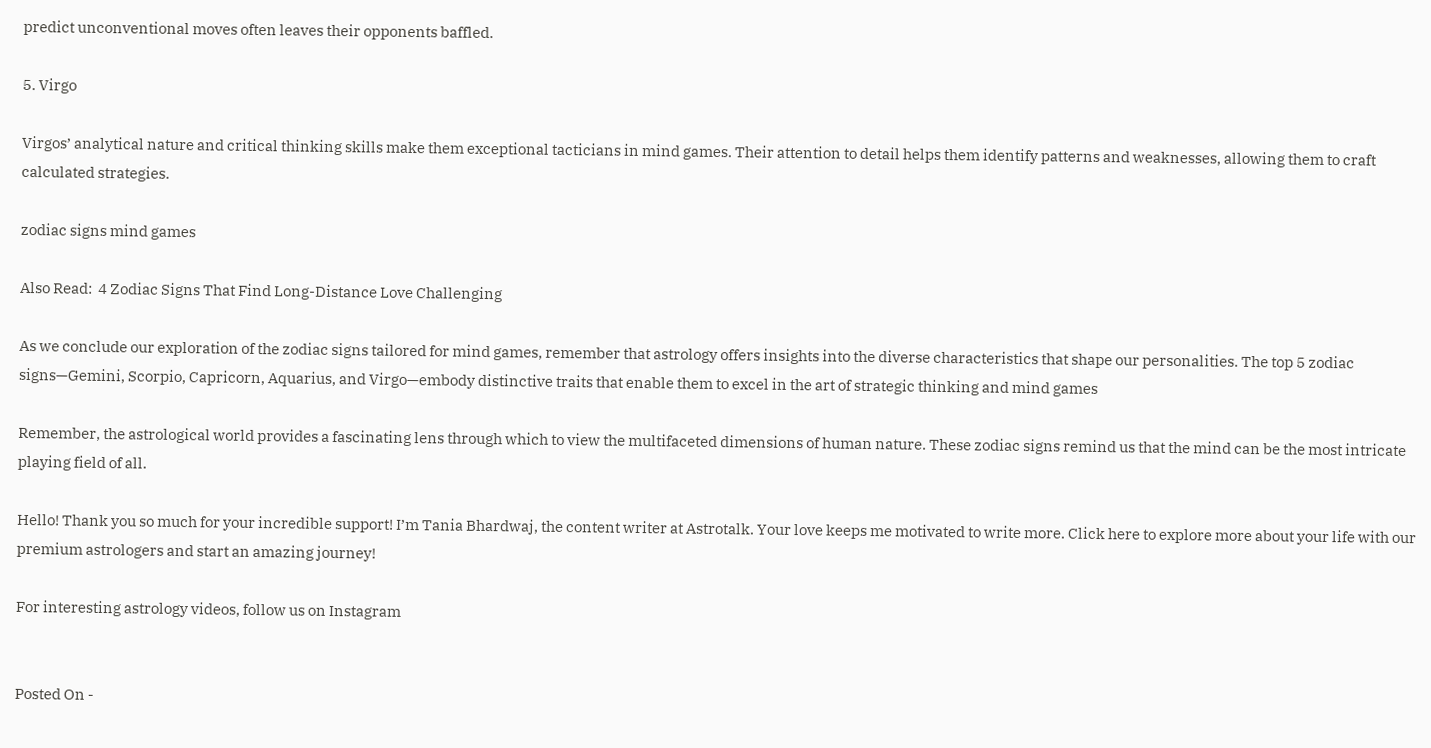predict unconventional moves often leaves their opponents baffled.

5. Virgo

Virgos’ analytical nature and critical thinking skills make them exceptional tacticians in mind games. Their attention to detail helps them identify patterns and weaknesses, allowing them to craft calculated strategies.

zodiac signs mind games

Also Read:  4 Zodiac Signs That Find Long-Distance Love Challenging

As we conclude our exploration of the zodiac signs tailored for mind games, remember that astrology offers insights into the diverse characteristics that shape our personalities. The top 5 zodiac signs—Gemini, Scorpio, Capricorn, Aquarius, and Virgo—embody distinctive traits that enable them to excel in the art of strategic thinking and mind games

Remember, the astrological world provides a fascinating lens through which to view the multifaceted dimensions of human nature. These zodiac signs remind us that the mind can be the most intricate playing field of all.

Hello! Thank you so much for your incredible support! I’m Tania Bhardwaj, the content writer at Astrotalk. Your love keeps me motivated to write more. Click here to explore more about your life with our premium astrologers and start an amazing journey!

For interesting astrology videos, follow us on Instagram


Posted On -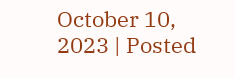October 10, 2023 | Posted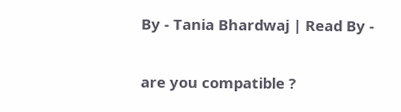By - Tania Bhardwaj | Read By -


are you compatible ?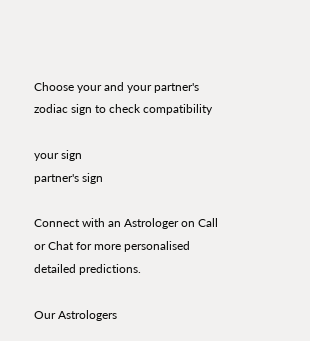Choose your and your partner's zodiac sign to check compatibility

your sign
partner's sign

Connect with an Astrologer on Call or Chat for more personalised detailed predictions.

Our Astrologers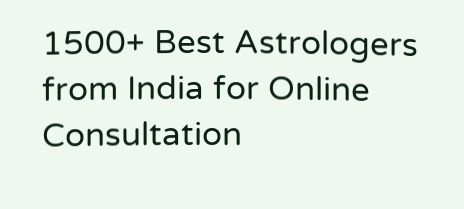1500+ Best Astrologers from India for Online Consultation